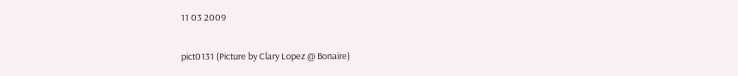11 03 2009

pict0131 (Picture by Clary Lopez @ Bonaire)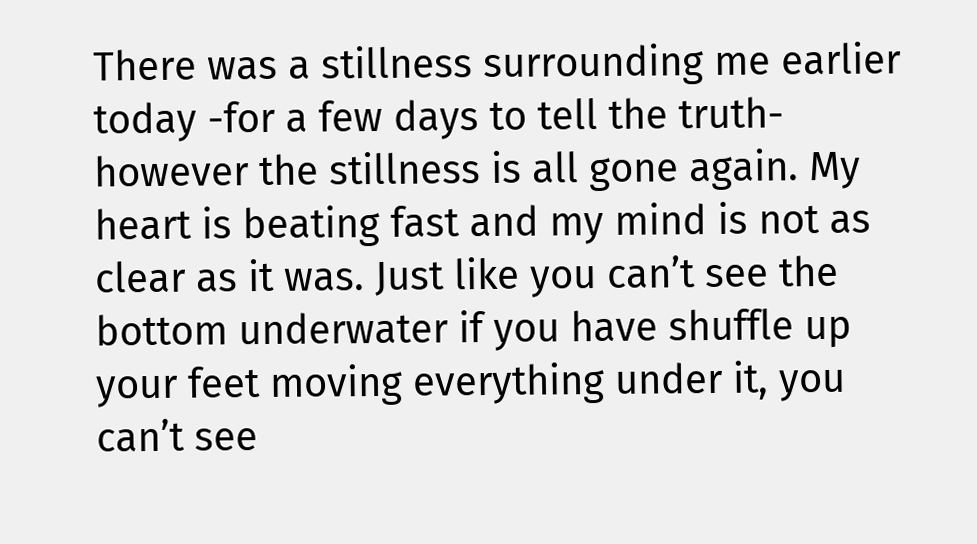There was a stillness surrounding me earlier today -for a few days to tell the truth- however the stillness is all gone again. My heart is beating fast and my mind is not as clear as it was. Just like you can’t see the bottom underwater if you have shuffle up your feet moving everything under it, you can’t see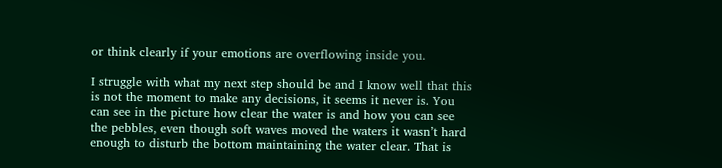or think clearly if your emotions are overflowing inside you.

I struggle with what my next step should be and I know well that this is not the moment to make any decisions, it seems it never is. You can see in the picture how clear the water is and how you can see the pebbles, even though soft waves moved the waters it wasn’t hard enough to disturb the bottom maintaining the water clear. That is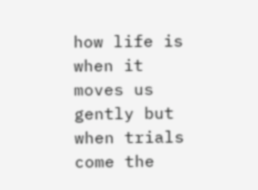how life is when it moves us gently but when trials come the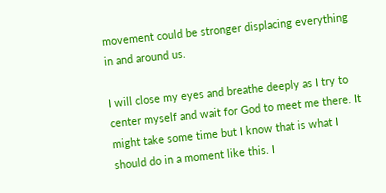movement could be stronger displacing everything in and around us.

I will close my eyes and breathe deeply as I try to center myself and wait for God to meet me there. It might take some time but I know that is what I should do in a moment like this. I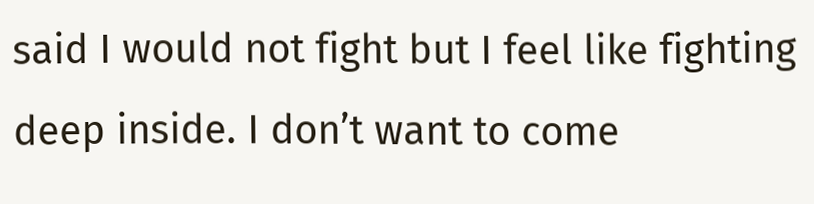said I would not fight but I feel like fighting deep inside. I don’t want to come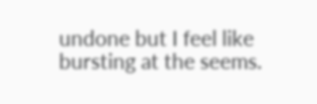undone but I feel like bursting at the seems.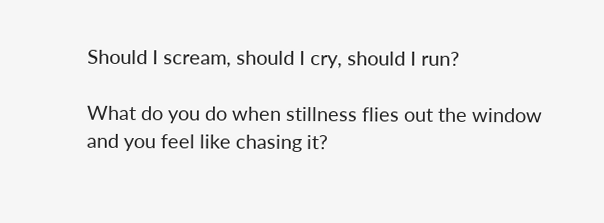Should I scream, should I cry, should I run?

What do you do when stillness flies out the window and you feel like chasing it?